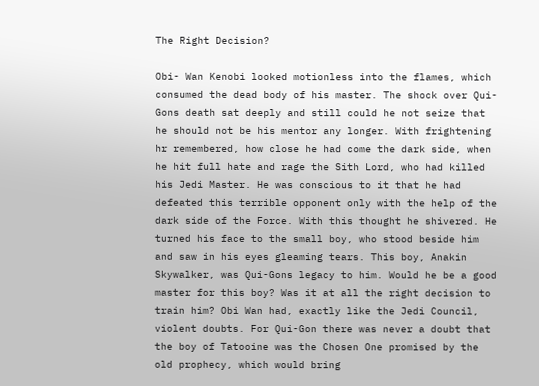The Right Decision?

Obi- Wan Kenobi looked motionless into the flames, which consumed the dead body of his master. The shock over Qui-Gons death sat deeply and still could he not seize that he should not be his mentor any longer. With frightening hr remembered, how close he had come the dark side, when he hit full hate and rage the Sith Lord, who had killed his Jedi Master. He was conscious to it that he had defeated this terrible opponent only with the help of the dark side of the Force. With this thought he shivered. He turned his face to the small boy, who stood beside him and saw in his eyes gleaming tears. This boy, Anakin Skywalker, was Qui-Gons legacy to him. Would he be a good master for this boy? Was it at all the right decision to train him? Obi Wan had, exactly like the Jedi Council, violent doubts. For Qui-Gon there was never a doubt that the boy of Tatooine was the Chosen One promised by the old prophecy, which would bring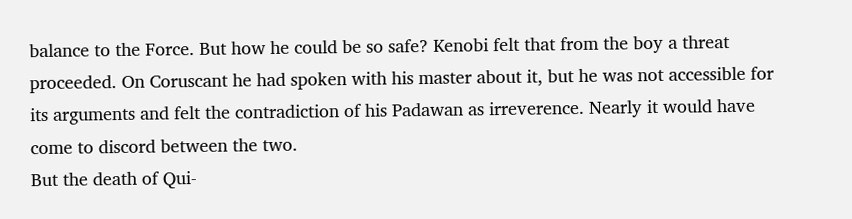balance to the Force. But how he could be so safe? Kenobi felt that from the boy a threat proceeded. On Coruscant he had spoken with his master about it, but he was not accessible for its arguments and felt the contradiction of his Padawan as irreverence. Nearly it would have come to discord between the two.
But the death of Qui-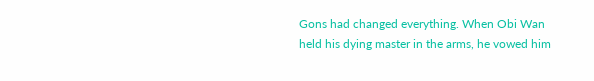Gons had changed everything. When Obi Wan held his dying master in the arms, he vowed him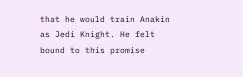that he would train Anakin as Jedi Knight. He felt bound to this promise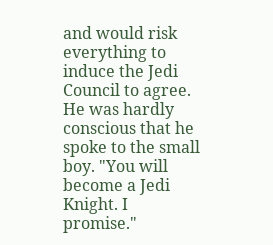and would risk everything to induce the Jedi Council to agree. He was hardly conscious that he spoke to the small boy. "You will become a Jedi Knight. I promise."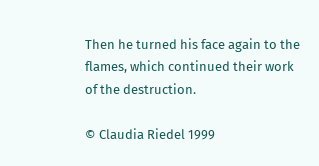Then he turned his face again to the flames, which continued their work of the destruction.

© Claudia Riedel 1999